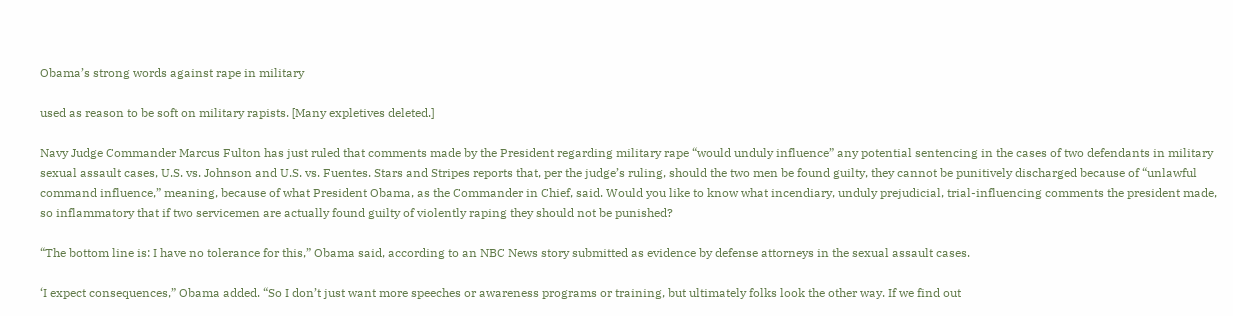Obama’s strong words against rape in military

used as reason to be soft on military rapists. [Many expletives deleted.]

Navy Judge Commander Marcus Fulton has just ruled that comments made by the President regarding military rape “would unduly influence” any potential sentencing in the cases of two defendants in military sexual assault cases, U.S. vs. Johnson and U.S. vs. Fuentes. Stars and Stripes reports that, per the judge’s ruling, should the two men be found guilty, they cannot be punitively discharged because of “unlawful command influence,” meaning, because of what President Obama, as the Commander in Chief, said. Would you like to know what incendiary, unduly prejudicial, trial-influencing comments the president made, so inflammatory that if two servicemen are actually found guilty of violently raping they should not be punished?

“The bottom line is: I have no tolerance for this,” Obama said, according to an NBC News story submitted as evidence by defense attorneys in the sexual assault cases.

‘I expect consequences,” Obama added. “So I don’t just want more speeches or awareness programs or training, but ultimately folks look the other way. If we find out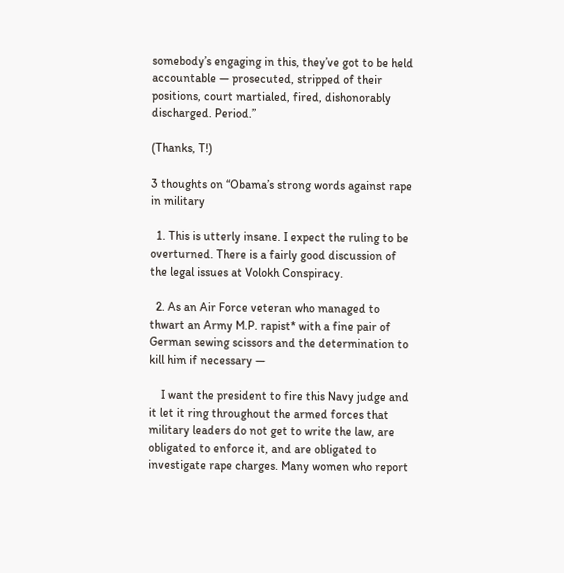somebody’s engaging in this, they’ve got to be held accountable — prosecuted, stripped of their positions, court martialed, fired, dishonorably discharged. Period.”

(Thanks, T!)

3 thoughts on “Obama’s strong words against rape in military

  1. This is utterly insane. I expect the ruling to be overturned. There is a fairly good discussion of the legal issues at Volokh Conspiracy.

  2. As an Air Force veteran who managed to thwart an Army M.P. rapist* with a fine pair of German sewing scissors and the determination to kill him if necessary —

    I want the president to fire this Navy judge and it let it ring throughout the armed forces that military leaders do not get to write the law, are obligated to enforce it, and are obligated to investigate rape charges. Many women who report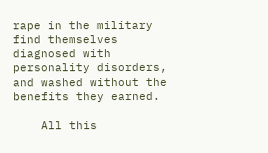rape in the military find themselves diagnosed with personality disorders, and washed without the benefits they earned.

    All this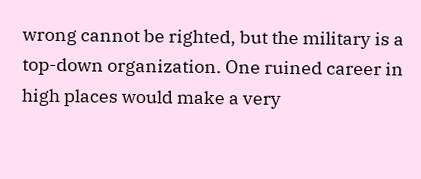wrong cannot be righted, but the military is a top-down organization. One ruined career in high places would make a very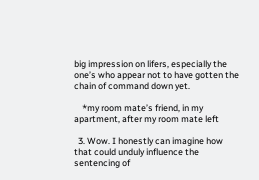big impression on lifers, especially the one’s who appear not to have gotten the chain of command down yet.

    *my room mate’s friend, in my apartment, after my room mate left

  3. Wow. I honestly can imagine how that could unduly influence the sentencing of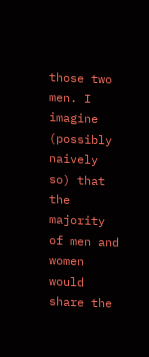those two men. I imagine (possibly naively so) that the majority of men and women would share the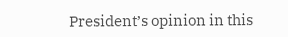President’s opinion in this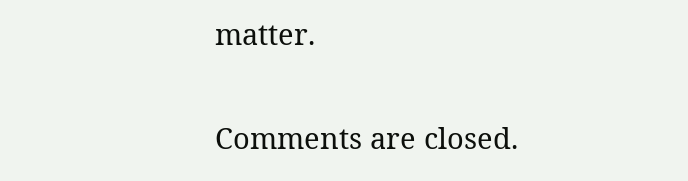matter.

Comments are closed.